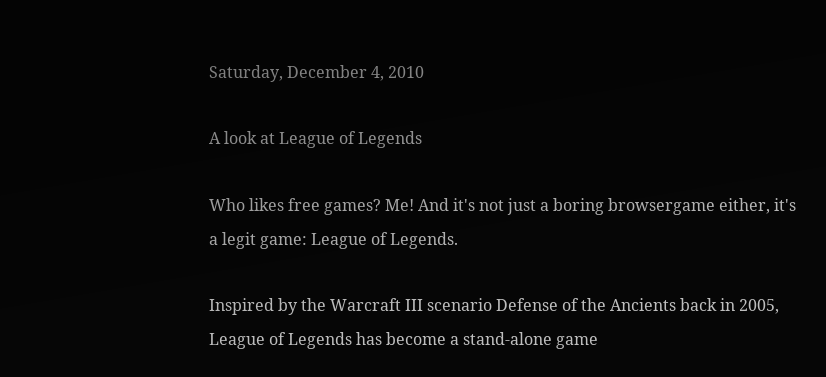Saturday, December 4, 2010

A look at League of Legends

Who likes free games? Me! And it's not just a boring browsergame either, it's a legit game: League of Legends.

Inspired by the Warcraft III scenario Defense of the Ancients back in 2005, League of Legends has become a stand-alone game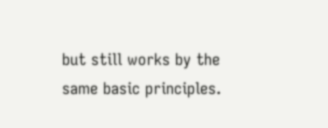but still works by the same basic principles.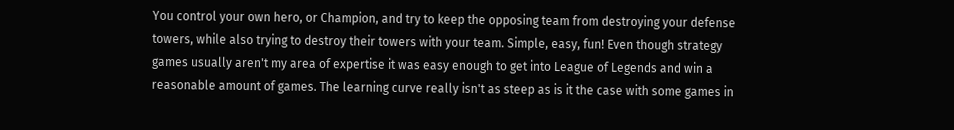You control your own hero, or Champion, and try to keep the opposing team from destroying your defense towers, while also trying to destroy their towers with your team. Simple, easy, fun! Even though strategy games usually aren't my area of expertise it was easy enough to get into League of Legends and win a reasonable amount of games. The learning curve really isn't as steep as is it the case with some games in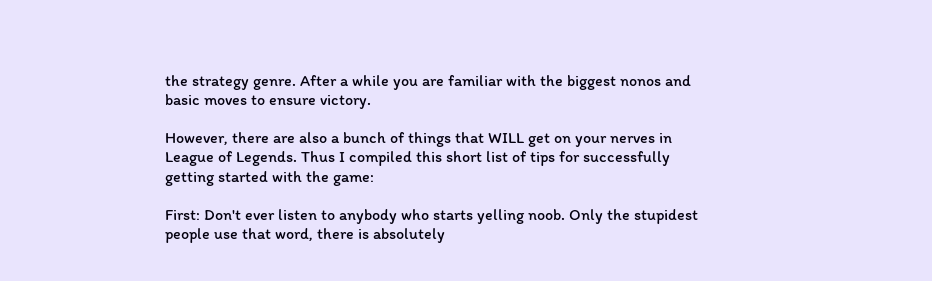the strategy genre. After a while you are familiar with the biggest nonos and basic moves to ensure victory.

However, there are also a bunch of things that WILL get on your nerves in League of Legends. Thus I compiled this short list of tips for successfully getting started with the game:

First: Don't ever listen to anybody who starts yelling noob. Only the stupidest people use that word, there is absolutely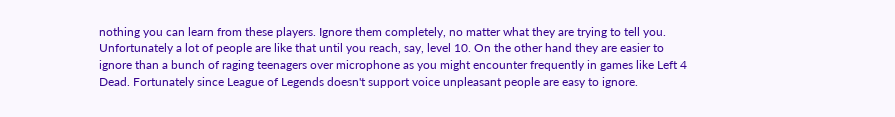nothing you can learn from these players. Ignore them completely, no matter what they are trying to tell you. Unfortunately a lot of people are like that until you reach, say, level 10. On the other hand they are easier to ignore than a bunch of raging teenagers over microphone as you might encounter frequently in games like Left 4 Dead. Fortunately since League of Legends doesn't support voice unpleasant people are easy to ignore.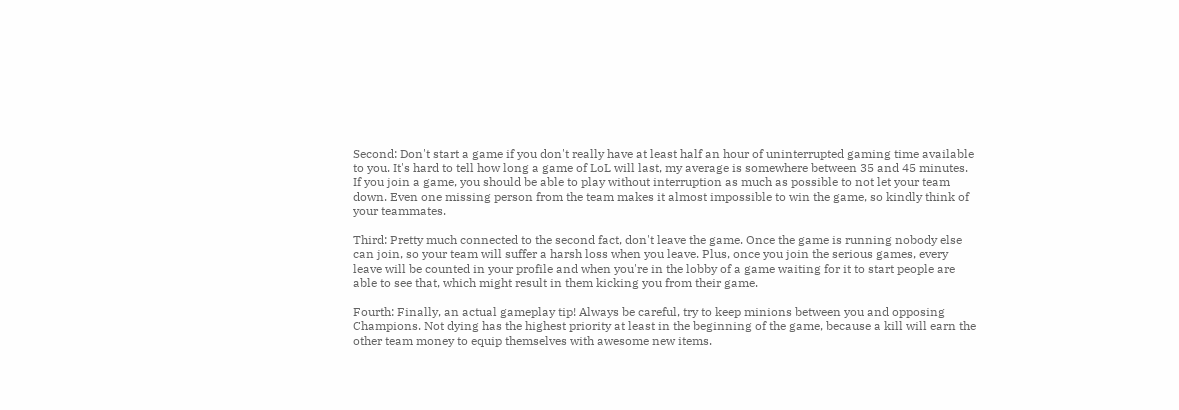Second: Don't start a game if you don't really have at least half an hour of uninterrupted gaming time available to you. It's hard to tell how long a game of LoL will last, my average is somewhere between 35 and 45 minutes. If you join a game, you should be able to play without interruption as much as possible to not let your team down. Even one missing person from the team makes it almost impossible to win the game, so kindly think of your teammates.

Third: Pretty much connected to the second fact, don't leave the game. Once the game is running nobody else can join, so your team will suffer a harsh loss when you leave. Plus, once you join the serious games, every leave will be counted in your profile and when you're in the lobby of a game waiting for it to start people are able to see that, which might result in them kicking you from their game.

Fourth: Finally, an actual gameplay tip! Always be careful, try to keep minions between you and opposing Champions. Not dying has the highest priority at least in the beginning of the game, because a kill will earn the other team money to equip themselves with awesome new items.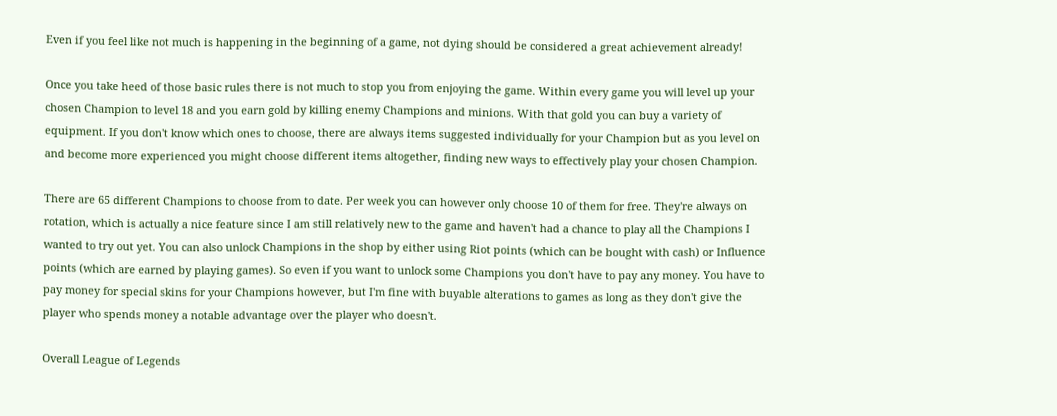Even if you feel like not much is happening in the beginning of a game, not dying should be considered a great achievement already!

Once you take heed of those basic rules there is not much to stop you from enjoying the game. Within every game you will level up your chosen Champion to level 18 and you earn gold by killing enemy Champions and minions. With that gold you can buy a variety of equipment. If you don't know which ones to choose, there are always items suggested individually for your Champion but as you level on and become more experienced you might choose different items altogether, finding new ways to effectively play your chosen Champion.

There are 65 different Champions to choose from to date. Per week you can however only choose 10 of them for free. They're always on rotation, which is actually a nice feature since I am still relatively new to the game and haven't had a chance to play all the Champions I wanted to try out yet. You can also unlock Champions in the shop by either using Riot points (which can be bought with cash) or Influence points (which are earned by playing games). So even if you want to unlock some Champions you don't have to pay any money. You have to pay money for special skins for your Champions however, but I'm fine with buyable alterations to games as long as they don't give the player who spends money a notable advantage over the player who doesn't.

Overall League of Legends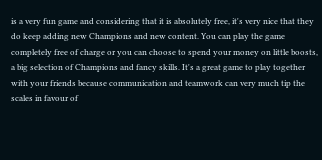is a very fun game and considering that it is absolutely free, it's very nice that they do keep adding new Champions and new content. You can play the game completely free of charge or you can choose to spend your money on little boosts, a big selection of Champions and fancy skills. It's a great game to play together with your friends because communication and teamwork can very much tip the scales in favour of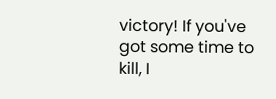victory! If you've got some time to kill, I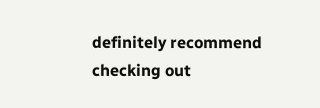definitely recommend checking out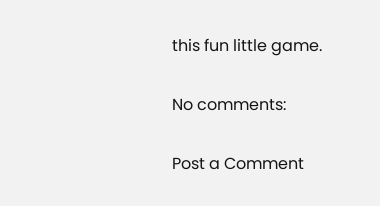this fun little game.

No comments:

Post a Comment